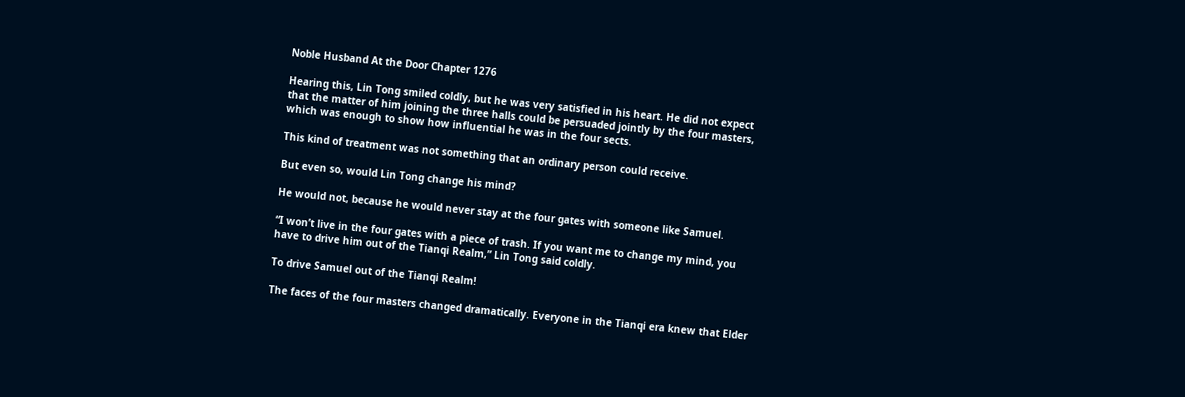Noble Husband At the Door Chapter 1276

Hearing this, Lin Tong smiled coldly, but he was very satisfied in his heart. He did not expect that the matter of him joining the three halls could be persuaded jointly by the four masters, which was enough to show how influential he was in the four sects.

This kind of treatment was not something that an ordinary person could receive.

But even so, would Lin Tong change his mind?

He would not, because he would never stay at the four gates with someone like Samuel.

“I won’t live in the four gates with a piece of trash. If you want me to change my mind, you have to drive him out of the Tianqi Realm,” Lin Tong said coldly.

To drive Samuel out of the Tianqi Realm!

The faces of the four masters changed dramatically. Everyone in the Tianqi era knew that Elder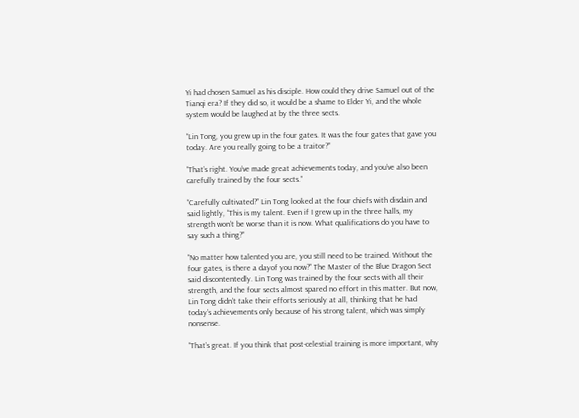Yi had chosen Samuel as his disciple. How could they drive Samuel out of the Tianqi era? If they did so, it would be a shame to Elder Yi, and the whole system would be laughed at by the three sects.

“Lin Tong, you grew up in the four gates. It was the four gates that gave you today. Are you really going to be a traitor?”

“That’s right. You’ve made great achievements today, and you’ve also been carefully trained by the four sects.”

“Carefully cultivated?” Lin Tong looked at the four chiefs with disdain and said lightly, “This is my talent. Even if I grew up in the three halls, my strength won’t be worse than it is now. What qualifications do you have to say such a thing?”

“No matter how talented you are, you still need to be trained. Without the four gates, is there a dayof you now?” The Master of the Blue Dragon Sect said discontentedly. Lin Tong was trained by the four sects with all their strength, and the four sects almost spared no effort in this matter. But now, Lin Tong didn’t take their efforts seriously at all, thinking that he had today’s achievements only because of his strong talent, which was simply nonsense.

“That’s great. If you think that post-celestial training is more important, why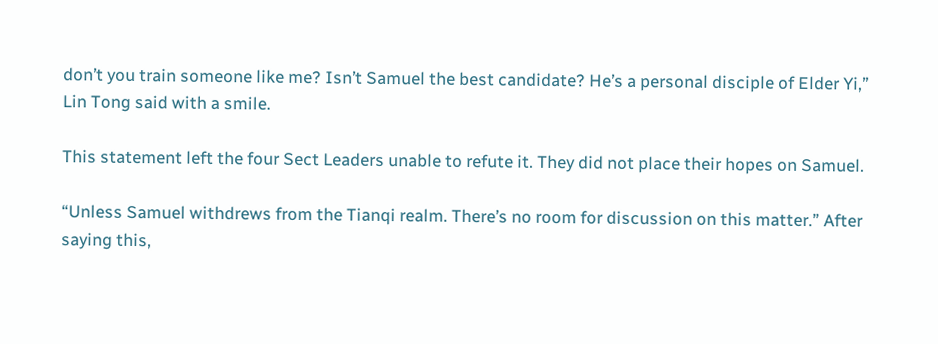don’t you train someone like me? Isn’t Samuel the best candidate? He’s a personal disciple of Elder Yi,” Lin Tong said with a smile.

This statement left the four Sect Leaders unable to refute it. They did not place their hopes on Samuel.

“Unless Samuel withdrews from the Tianqi realm. There’s no room for discussion on this matter.” After saying this,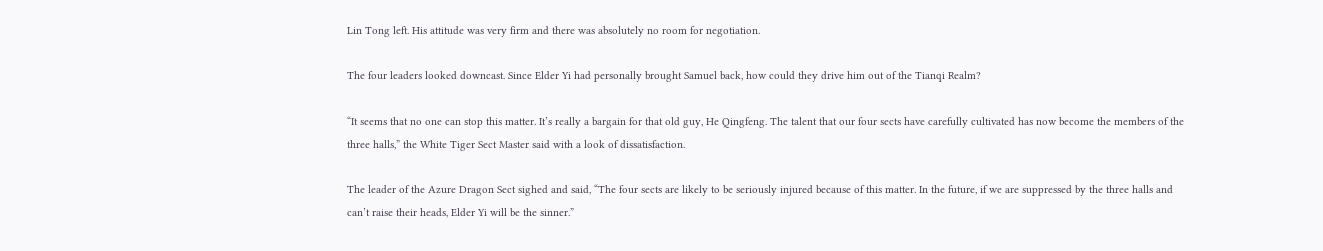Lin Tong left. His attitude was very firm and there was absolutely no room for negotiation.

The four leaders looked downcast. Since Elder Yi had personally brought Samuel back, how could they drive him out of the Tianqi Realm?

“It seems that no one can stop this matter. It’s really a bargain for that old guy, He Qingfeng. The talent that our four sects have carefully cultivated has now become the members of the three halls,” the White Tiger Sect Master said with a look of dissatisfaction.

The leader of the Azure Dragon Sect sighed and said, “The four sects are likely to be seriously injured because of this matter. In the future, if we are suppressed by the three halls and can’t raise their heads, Elder Yi will be the sinner.”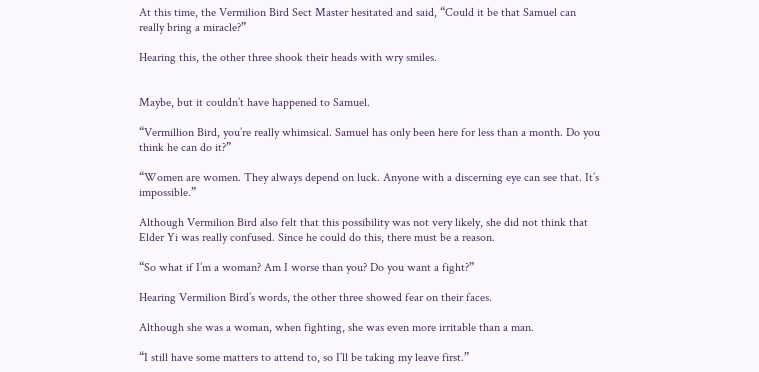At this time, the Vermilion Bird Sect Master hesitated and said, “Could it be that Samuel can really bring a miracle?”

Hearing this, the other three shook their heads with wry smiles.


Maybe, but it couldn’t have happened to Samuel.

“Vermillion Bird, you’re really whimsical. Samuel has only been here for less than a month. Do you think he can do it?”

“Women are women. They always depend on luck. Anyone with a discerning eye can see that. It’s impossible.”

Although Vermilion Bird also felt that this possibility was not very likely, she did not think that Elder Yi was really confused. Since he could do this, there must be a reason.

“So what if I’m a woman? Am I worse than you? Do you want a fight?”

Hearing Vermilion Bird’s words, the other three showed fear on their faces.

Although she was a woman, when fighting, she was even more irritable than a man.

“I still have some matters to attend to, so I’ll be taking my leave first.”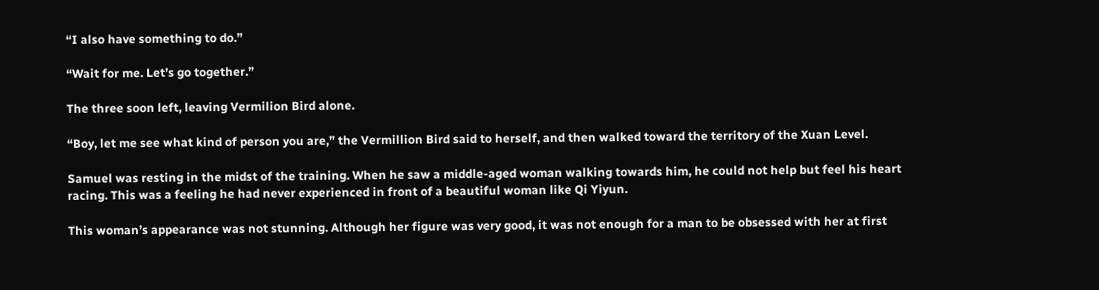“I also have something to do.”

“Wait for me. Let’s go together.”

The three soon left, leaving Vermilion Bird alone.

“Boy, let me see what kind of person you are,” the Vermillion Bird said to herself, and then walked toward the territory of the Xuan Level.

Samuel was resting in the midst of the training. When he saw a middle-aged woman walking towards him, he could not help but feel his heart racing. This was a feeling he had never experienced in front of a beautiful woman like Qi Yiyun.

This woman’s appearance was not stunning. Although her figure was very good, it was not enough for a man to be obsessed with her at first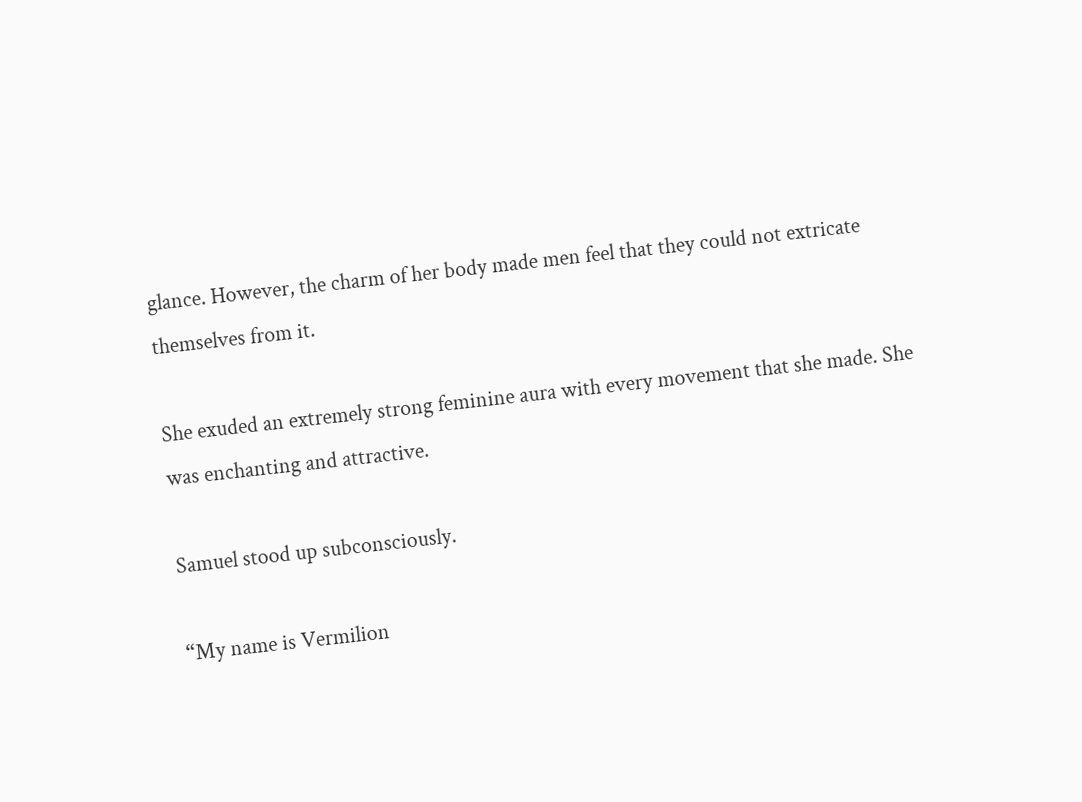glance. However, the charm of her body made men feel that they could not extricate themselves from it.

She exuded an extremely strong feminine aura with every movement that she made. She was enchanting and attractive.

Samuel stood up subconsciously.

“My name is Vermilion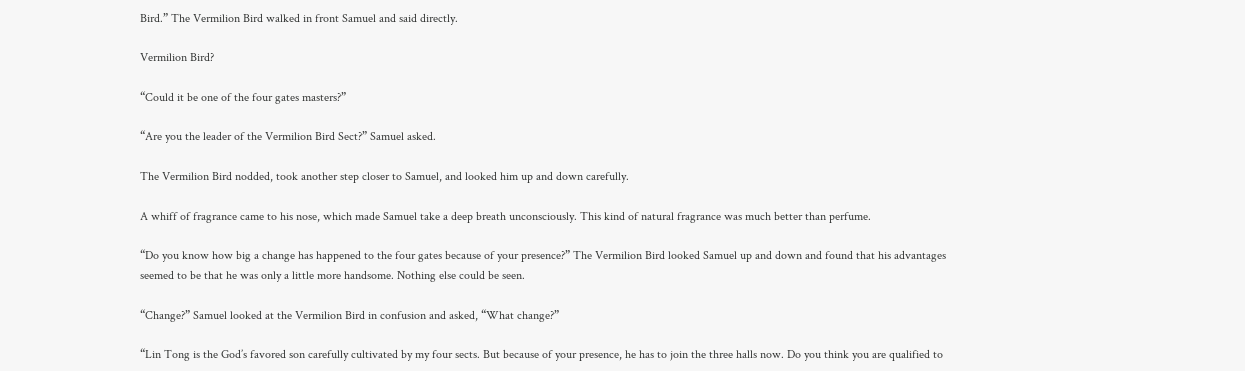Bird.” The Vermilion Bird walked in front Samuel and said directly.

Vermilion Bird?

“Could it be one of the four gates masters?”

“Are you the leader of the Vermilion Bird Sect?” Samuel asked.

The Vermilion Bird nodded, took another step closer to Samuel, and looked him up and down carefully.

A whiff of fragrance came to his nose, which made Samuel take a deep breath unconsciously. This kind of natural fragrance was much better than perfume.

“Do you know how big a change has happened to the four gates because of your presence?” The Vermilion Bird looked Samuel up and down and found that his advantages seemed to be that he was only a little more handsome. Nothing else could be seen.

“Change?” Samuel looked at the Vermilion Bird in confusion and asked, “What change?”

“Lin Tong is the God’s favored son carefully cultivated by my four sects. But because of your presence, he has to join the three halls now. Do you think you are qualified to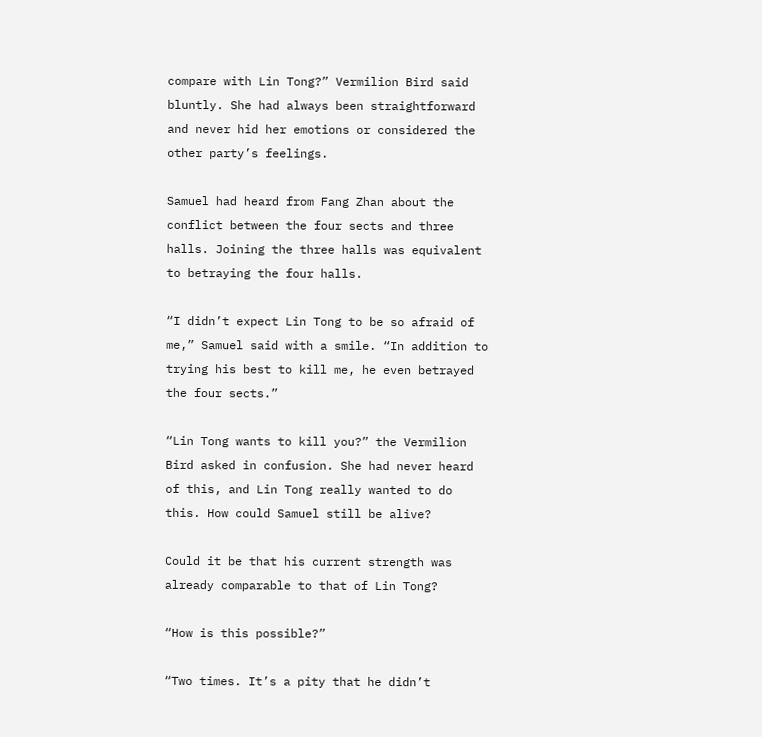compare with Lin Tong?” Vermilion Bird said bluntly. She had always been straightforward and never hid her emotions or considered the other party’s feelings.

Samuel had heard from Fang Zhan about the conflict between the four sects and three halls. Joining the three halls was equivalent to betraying the four halls.

“I didn’t expect Lin Tong to be so afraid of me,” Samuel said with a smile. “In addition to trying his best to kill me, he even betrayed the four sects.”

“Lin Tong wants to kill you?” the Vermilion Bird asked in confusion. She had never heard of this, and Lin Tong really wanted to do this. How could Samuel still be alive?

Could it be that his current strength was already comparable to that of Lin Tong?

“How is this possible?”

“Two times. It’s a pity that he didn’t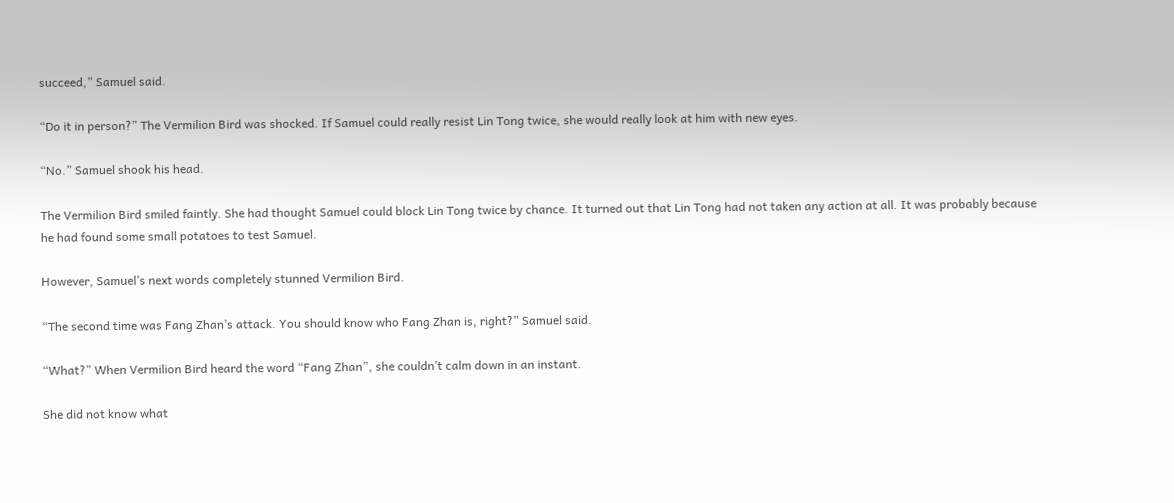succeed,” Samuel said.

“Do it in person?” The Vermilion Bird was shocked. If Samuel could really resist Lin Tong twice, she would really look at him with new eyes.

“No.” Samuel shook his head.

The Vermilion Bird smiled faintly. She had thought Samuel could block Lin Tong twice by chance. It turned out that Lin Tong had not taken any action at all. It was probably because he had found some small potatoes to test Samuel.

However, Samuel’s next words completely stunned Vermilion Bird.

“The second time was Fang Zhan’s attack. You should know who Fang Zhan is, right?” Samuel said.

“What?” When Vermilion Bird heard the word “Fang Zhan”, she couldn’t calm down in an instant.

She did not know what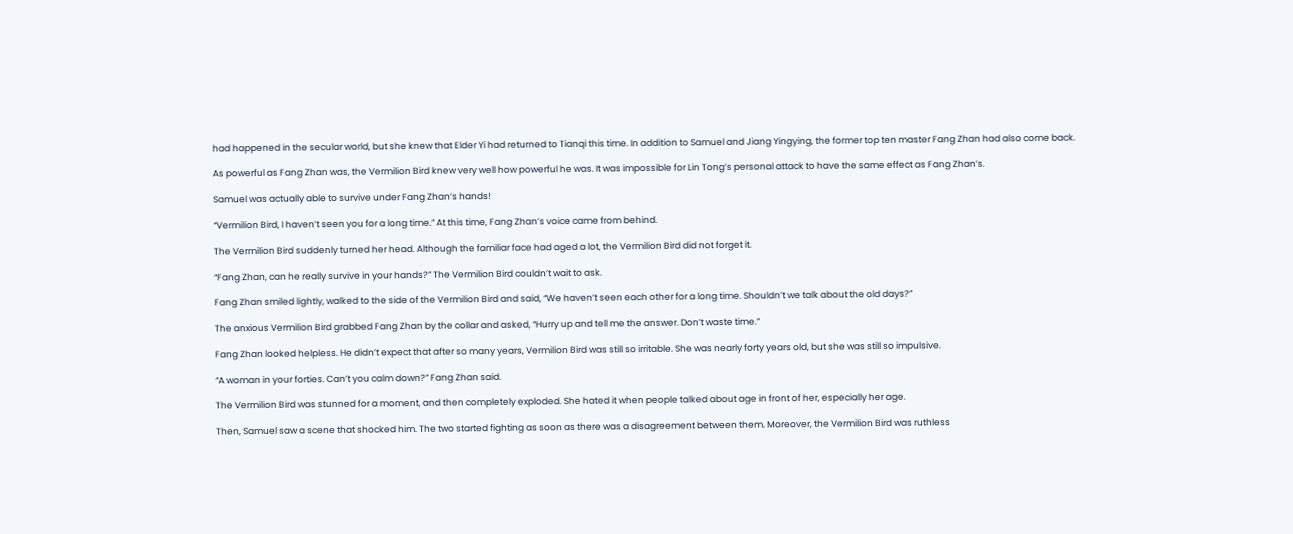had happened in the secular world, but she knew that Elder Yi had returned to Tianqi this time. In addition to Samuel and Jiang Yingying, the former top ten master Fang Zhan had also come back.

As powerful as Fang Zhan was, the Vermilion Bird knew very well how powerful he was. It was impossible for Lin Tong’s personal attack to have the same effect as Fang Zhan’s.

Samuel was actually able to survive under Fang Zhan’s hands!

“Vermilion Bird, I haven’t seen you for a long time.” At this time, Fang Zhan’s voice came from behind.

The Vermilion Bird suddenly turned her head. Although the familiar face had aged a lot, the Vermilion Bird did not forget it.

“Fang Zhan, can he really survive in your hands?” The Vermilion Bird couldn’t wait to ask.

Fang Zhan smiled lightly, walked to the side of the Vermilion Bird and said, “We haven’t seen each other for a long time. Shouldn’t we talk about the old days?”

The anxious Vermilion Bird grabbed Fang Zhan by the collar and asked, “Hurry up and tell me the answer. Don’t waste time.”

Fang Zhan looked helpless. He didn’t expect that after so many years, Vermilion Bird was still so irritable. She was nearly forty years old, but she was still so impulsive.

“A woman in your forties. Can’t you calm down?” Fang Zhan said.

The Vermilion Bird was stunned for a moment, and then completely exploded. She hated it when people talked about age in front of her, especially her age.

Then, Samuel saw a scene that shocked him. The two started fighting as soon as there was a disagreement between them. Moreover, the Vermilion Bird was ruthless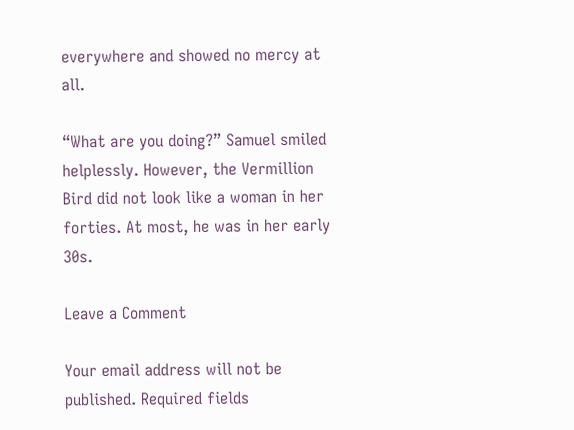everywhere and showed no mercy at all.

“What are you doing?” Samuel smiled helplessly. However, the Vermillion Bird did not look like a woman in her forties. At most, he was in her early 30s.

Leave a Comment

Your email address will not be published. Required fields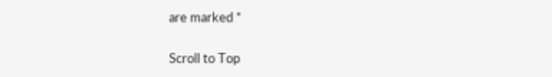are marked *

Scroll to Top